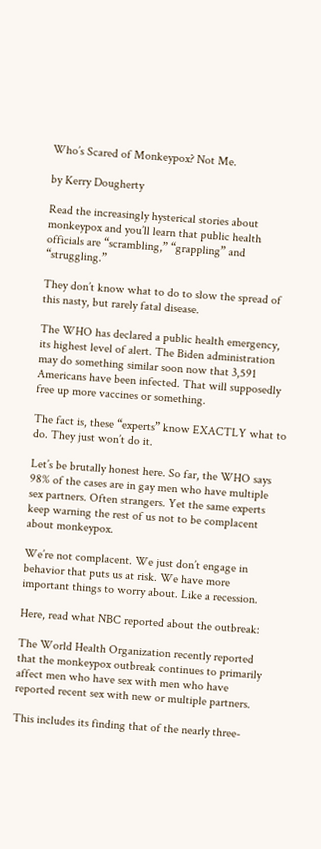Who’s Scared of Monkeypox? Not Me.

by Kerry Dougherty

Read the increasingly hysterical stories about monkeypox and you’ll learn that public health officials are “scrambling,” “grappling” and “struggling.”

They don’t know what to do to slow the spread of this nasty, but rarely fatal disease.

The WHO has declared a public health emergency, its highest level of alert. The Biden administration may do something similar soon now that 3,591 Americans have been infected. That will supposedly free up more vaccines or something.

The fact is, these “experts” know EXACTLY what to do. They just won’t do it.

Let’s be brutally honest here. So far, the WHO says 98% of the cases are in gay men who have multiple sex partners. Often strangers. Yet the same experts keep warning the rest of us not to be complacent about monkeypox.

We’re not complacent. We just don’t engage in behavior that puts us at risk. We have more important things to worry about. Like a recession.

Here, read what NBC reported about the outbreak:

The World Health Organization recently reported that the monkeypox outbreak continues to primarily affect men who have sex with men who have reported recent sex with new or multiple partners.

This includes its finding that of the nearly three-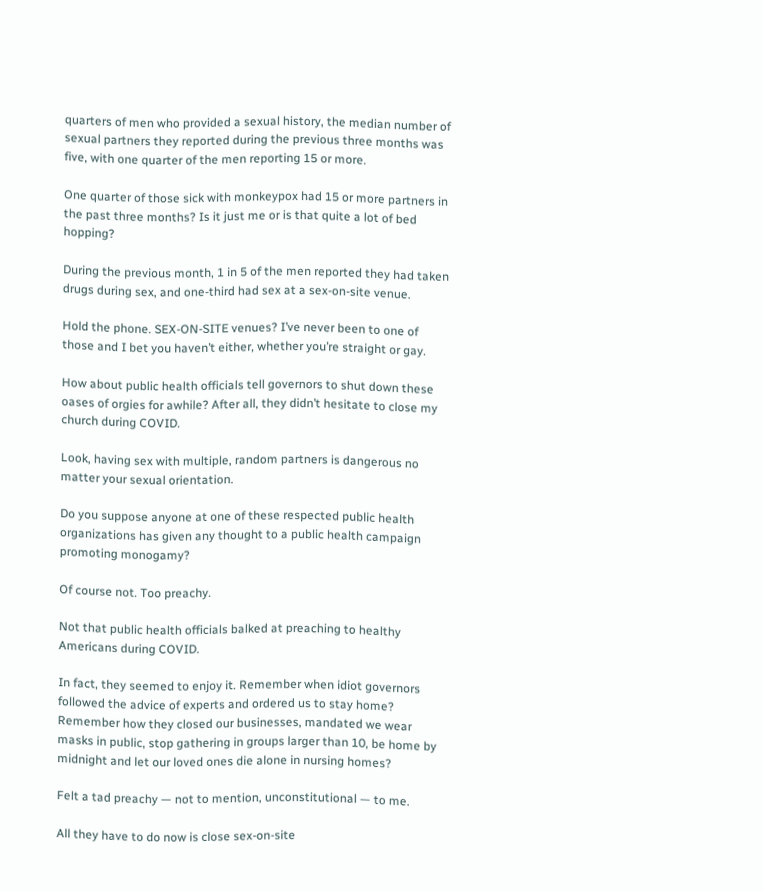quarters of men who provided a sexual history, the median number of sexual partners they reported during the previous three months was five, with one quarter of the men reporting 15 or more.

One quarter of those sick with monkeypox had 15 or more partners in the past three months? Is it just me or is that quite a lot of bed hopping?

During the previous month, 1 in 5 of the men reported they had taken drugs during sex, and one-third had sex at a sex-on-site venue.

Hold the phone. SEX-ON-SITE venues? I’ve never been to one of those and I bet you haven’t either, whether you’re straight or gay.

How about public health officials tell governors to shut down these oases of orgies for awhile? After all, they didn’t hesitate to close my church during COVID.

Look, having sex with multiple, random partners is dangerous no matter your sexual orientation.

Do you suppose anyone at one of these respected public health organizations has given any thought to a public health campaign promoting monogamy?

Of course not. Too preachy.

Not that public health officials balked at preaching to healthy Americans during COVID.

In fact, they seemed to enjoy it. Remember when idiot governors followed the advice of experts and ordered us to stay home? Remember how they closed our businesses, mandated we wear masks in public, stop gathering in groups larger than 10, be home by midnight and let our loved ones die alone in nursing homes?

Felt a tad preachy — not to mention, unconstitutional — to me.

All they have to do now is close sex-on-site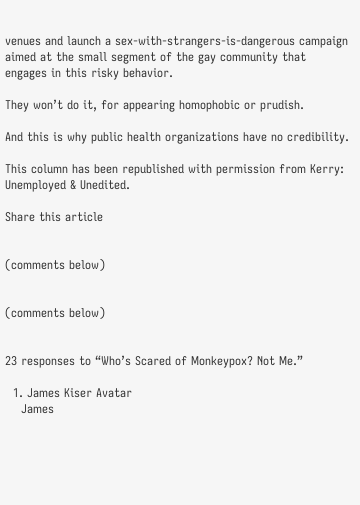venues and launch a sex-with-strangers-is-dangerous campaign aimed at the small segment of the gay community that engages in this risky behavior.

They won’t do it, for appearing homophobic or prudish.

And this is why public health organizations have no credibility.

This column has been republished with permission from Kerry: Unemployed & Unedited.

Share this article


(comments below)


(comments below)


23 responses to “Who’s Scared of Monkeypox? Not Me.”

  1. James Kiser Avatar
    James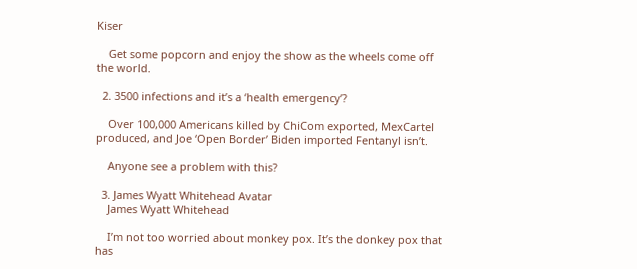Kiser

    Get some popcorn and enjoy the show as the wheels come off the world.

  2. 3500 infections and it’s a ‘health emergency’?

    Over 100,000 Americans killed by ChiCom exported, MexCartel produced, and Joe ‘Open Border’ Biden imported Fentanyl isn’t.

    Anyone see a problem with this?

  3. James Wyatt Whitehead Avatar
    James Wyatt Whitehead

    I’m not too worried about monkey pox. It’s the donkey pox that has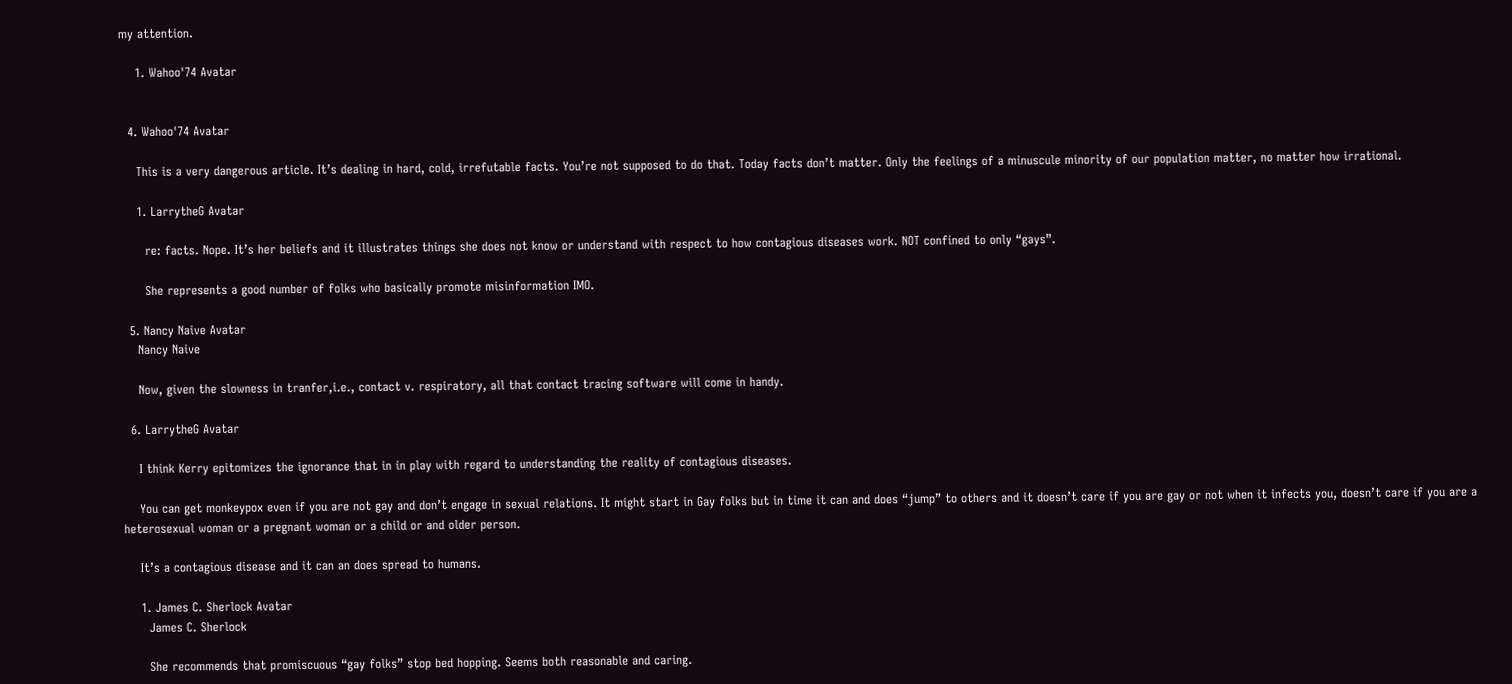my attention.

    1. Wahoo'74 Avatar


  4. Wahoo'74 Avatar

    This is a very dangerous article. It’s dealing in hard, cold, irrefutable facts. You’re not supposed to do that. Today facts don’t matter. Only the feelings of a minuscule minority of our population matter, no matter how irrational.

    1. LarrytheG Avatar

      re: facts. Nope. It’s her beliefs and it illustrates things she does not know or understand with respect to how contagious diseases work. NOT confined to only “gays”.

      She represents a good number of folks who basically promote misinformation IMO.

  5. Nancy Naive Avatar
    Nancy Naive

    Now, given the slowness in tranfer,i.e., contact v. respiratory, all that contact tracing software will come in handy.

  6. LarrytheG Avatar

    I think Kerry epitomizes the ignorance that in in play with regard to understanding the reality of contagious diseases.

    You can get monkeypox even if you are not gay and don’t engage in sexual relations. It might start in Gay folks but in time it can and does “jump” to others and it doesn’t care if you are gay or not when it infects you, doesn’t care if you are a heterosexual woman or a pregnant woman or a child or and older person.

    It’s a contagious disease and it can an does spread to humans.

    1. James C. Sherlock Avatar
      James C. Sherlock

      She recommends that promiscuous “gay folks” stop bed hopping. Seems both reasonable and caring.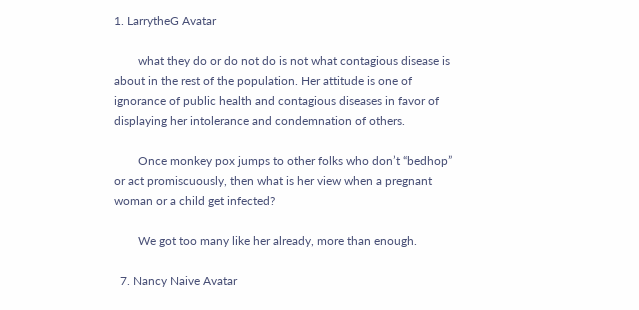1. LarrytheG Avatar

        what they do or do not do is not what contagious disease is about in the rest of the population. Her attitude is one of ignorance of public health and contagious diseases in favor of displaying her intolerance and condemnation of others.

        Once monkey pox jumps to other folks who don’t “bedhop” or act promiscuously, then what is her view when a pregnant woman or a child get infected?

        We got too many like her already, more than enough.

  7. Nancy Naive Avatar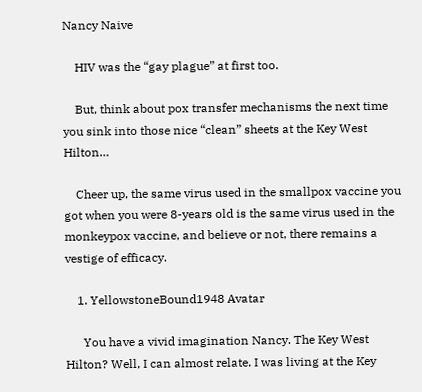Nancy Naive

    HIV was the “gay plague” at first too.

    But, think about pox transfer mechanisms the next time you sink into those nice “clean” sheets at the Key West Hilton…

    Cheer up, the same virus used in the smallpox vaccine you got when you were 8-years old is the same virus used in the monkeypox vaccine, and believe or not, there remains a vestige of efficacy.

    1. YellowstoneBound1948 Avatar

      You have a vivid imagination Nancy. The Key West Hilton? Well, I can almost relate. I was living at the Key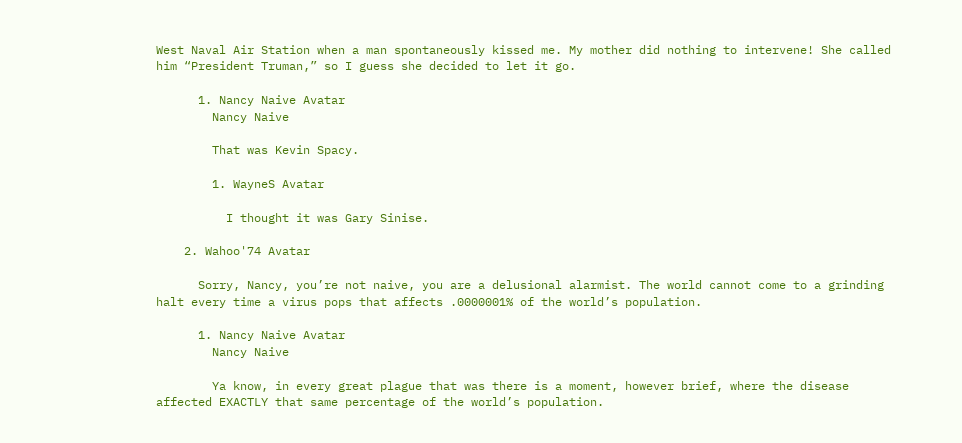West Naval Air Station when a man spontaneously kissed me. My mother did nothing to intervene! She called him “President Truman,” so I guess she decided to let it go.

      1. Nancy Naive Avatar
        Nancy Naive

        That was Kevin Spacy.

        1. WayneS Avatar

          I thought it was Gary Sinise.

    2. Wahoo'74 Avatar

      Sorry, Nancy, you’re not naive, you are a delusional alarmist. The world cannot come to a grinding halt every time a virus pops that affects .0000001% of the world’s population.

      1. Nancy Naive Avatar
        Nancy Naive

        Ya know, in every great plague that was there is a moment, however brief, where the disease affected EXACTLY that same percentage of the world’s population.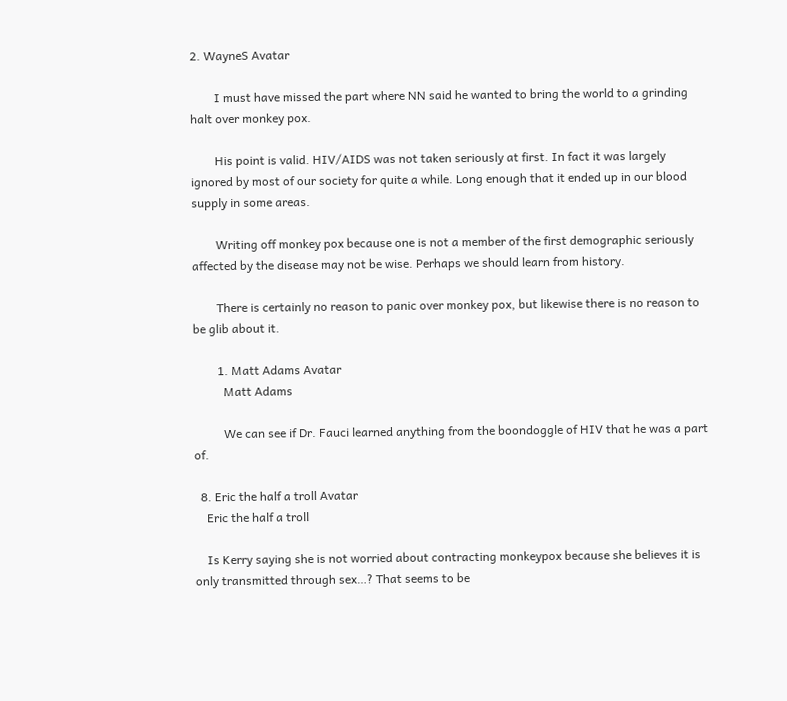2. WayneS Avatar

        I must have missed the part where NN said he wanted to bring the world to a grinding halt over monkey pox.

        His point is valid. HIV/AIDS was not taken seriously at first. In fact it was largely ignored by most of our society for quite a while. Long enough that it ended up in our blood supply in some areas.

        Writing off monkey pox because one is not a member of the first demographic seriously affected by the disease may not be wise. Perhaps we should learn from history.

        There is certainly no reason to panic over monkey pox, but likewise there is no reason to be glib about it.

        1. Matt Adams Avatar
          Matt Adams

          We can see if Dr. Fauci learned anything from the boondoggle of HIV that he was a part of.

  8. Eric the half a troll Avatar
    Eric the half a troll

    Is Kerry saying she is not worried about contracting monkeypox because she believes it is only transmitted through sex…? That seems to be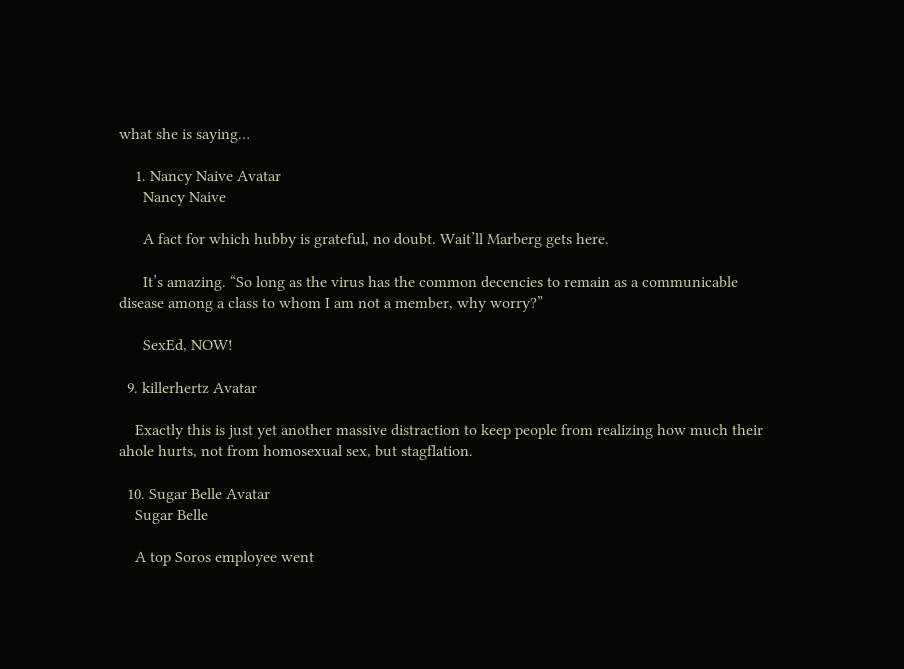what she is saying…

    1. Nancy Naive Avatar
      Nancy Naive

      A fact for which hubby is grateful, no doubt. Wait’ll Marberg gets here.

      It’s amazing. “So long as the virus has the common decencies to remain as a communicable disease among a class to whom I am not a member, why worry?”

      SexEd, NOW!

  9. killerhertz Avatar

    Exactly this is just yet another massive distraction to keep people from realizing how much their ahole hurts, not from homosexual sex, but stagflation.

  10. Sugar Belle Avatar
    Sugar Belle

    A top Soros employee went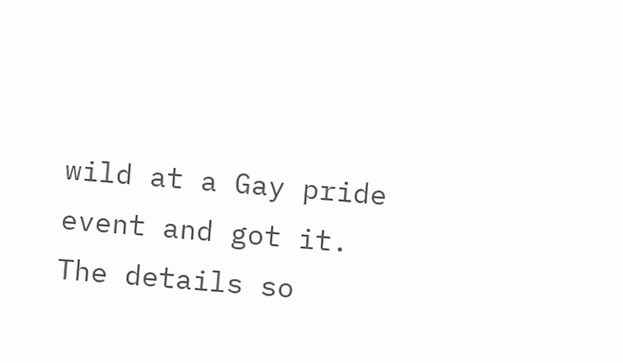wild at a Gay pride event and got it. The details so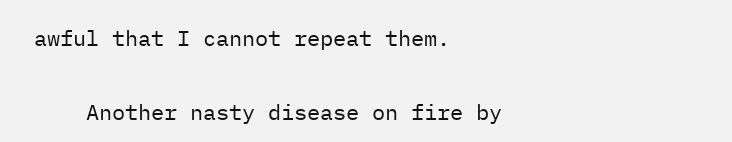awful that I cannot repeat them.

    Another nasty disease on fire by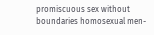promiscuous sex without boundaries homosexual men-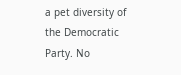a pet diversity of the Democratic Party. No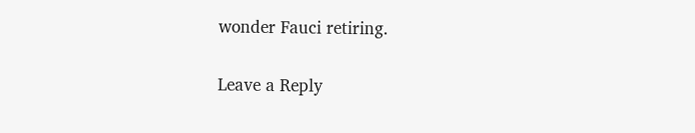wonder Fauci retiring.

Leave a Reply